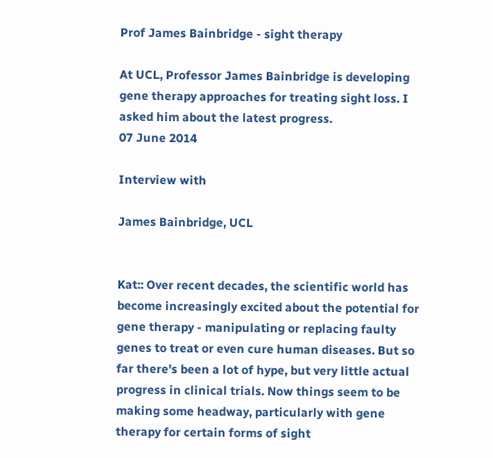Prof James Bainbridge - sight therapy

At UCL, Professor James Bainbridge is developing gene therapy approaches for treating sight loss. I asked him about the latest progress.
07 June 2014

Interview with

James Bainbridge, UCL


Kat:: Over recent decades, the scientific world has become increasingly excited about the potential for gene therapy - manipulating or replacing faulty genes to treat or even cure human diseases. But so far there's been a lot of hype, but very little actual progress in clinical trials. Now things seem to be making some headway, particularly with gene therapy for certain forms of sight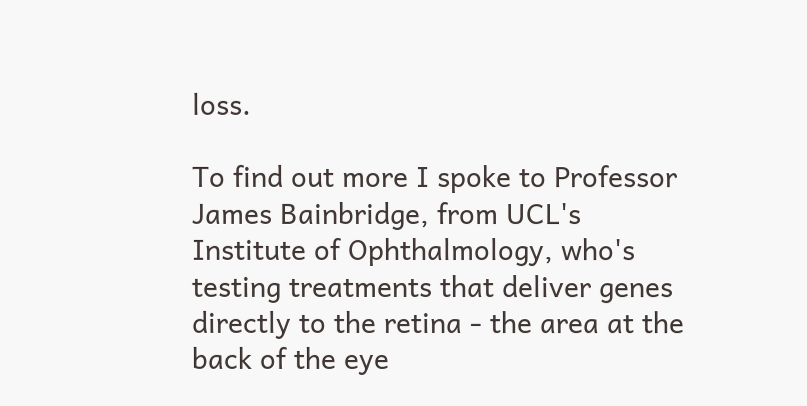loss.

To find out more I spoke to Professor James Bainbridge, from UCL's Institute of Ophthalmology, who's testing treatments that deliver genes directly to the retina - the area at the back of the eye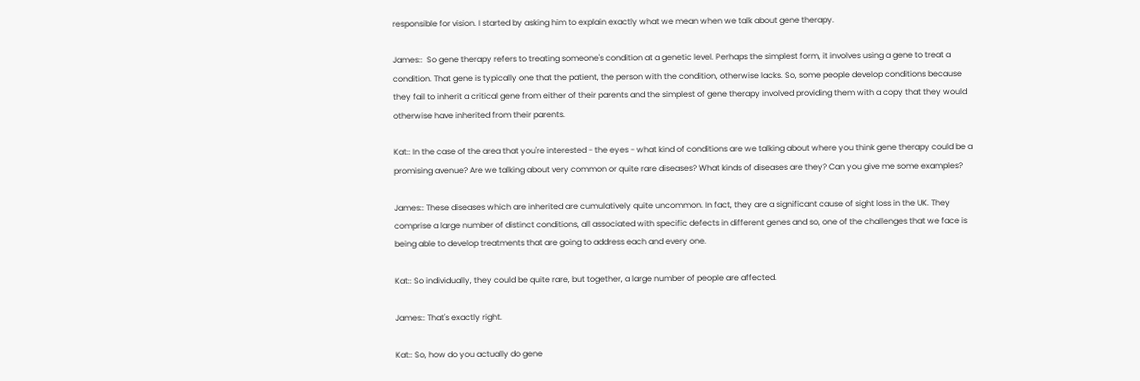responsible for vision. I started by asking him to explain exactly what we mean when we talk about gene therapy.

James::  So gene therapy refers to treating someone's condition at a genetic level. Perhaps the simplest form, it involves using a gene to treat a condition. That gene is typically one that the patient, the person with the condition, otherwise lacks. So, some people develop conditions because they fail to inherit a critical gene from either of their parents and the simplest of gene therapy involved providing them with a copy that they would otherwise have inherited from their parents.

Kat:: In the case of the area that you're interested - the eyes - what kind of conditions are we talking about where you think gene therapy could be a promising avenue? Are we talking about very common or quite rare diseases? What kinds of diseases are they? Can you give me some examples?

James:: These diseases which are inherited are cumulatively quite uncommon. In fact, they are a significant cause of sight loss in the UK. They comprise a large number of distinct conditions, all associated with specific defects in different genes and so, one of the challenges that we face is being able to develop treatments that are going to address each and every one.

Kat:: So individually, they could be quite rare, but together, a large number of people are affected.

James:: That's exactly right.

Kat:: So, how do you actually do gene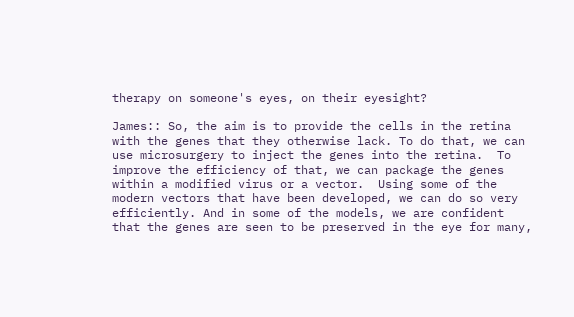therapy on someone's eyes, on their eyesight?

James:: So, the aim is to provide the cells in the retina with the genes that they otherwise lack. To do that, we can use microsurgery to inject the genes into the retina.  To improve the efficiency of that, we can package the genes within a modified virus or a vector.  Using some of the modern vectors that have been developed, we can do so very efficiently. And in some of the models, we are confident that the genes are seen to be preserved in the eye for many,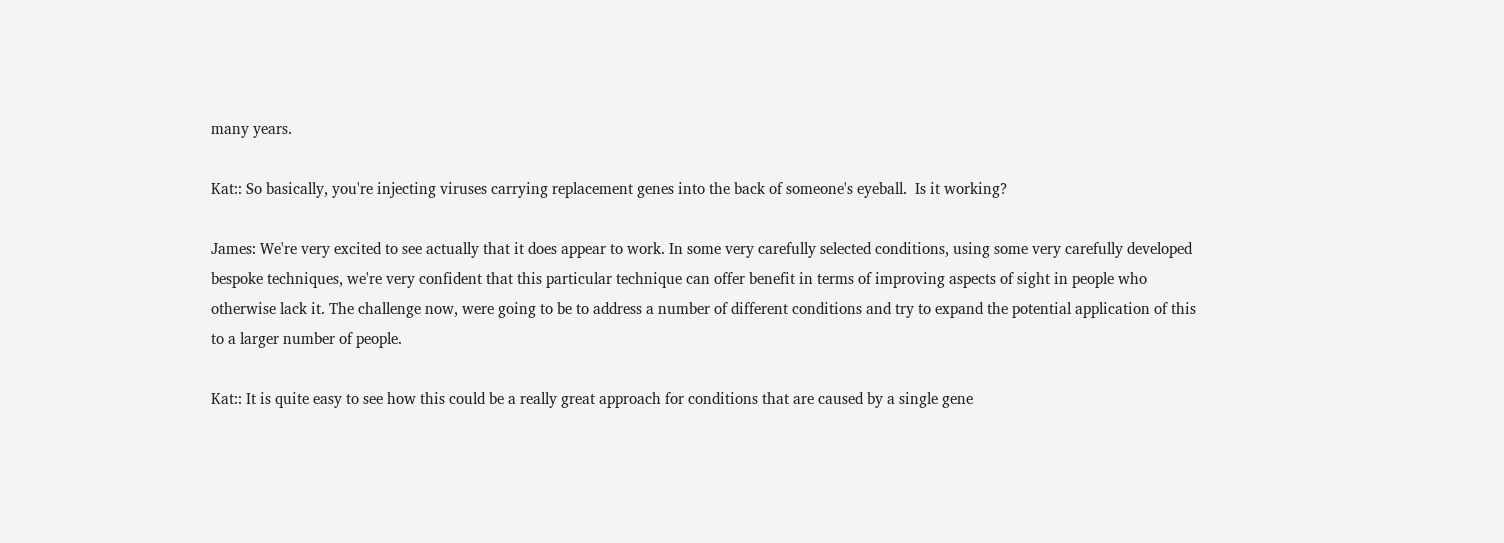many years.

Kat:: So basically, you're injecting viruses carrying replacement genes into the back of someone's eyeball.  Is it working?

James: We're very excited to see actually that it does appear to work. In some very carefully selected conditions, using some very carefully developed bespoke techniques, we're very confident that this particular technique can offer benefit in terms of improving aspects of sight in people who otherwise lack it. The challenge now, were going to be to address a number of different conditions and try to expand the potential application of this to a larger number of people.

Kat:: It is quite easy to see how this could be a really great approach for conditions that are caused by a single gene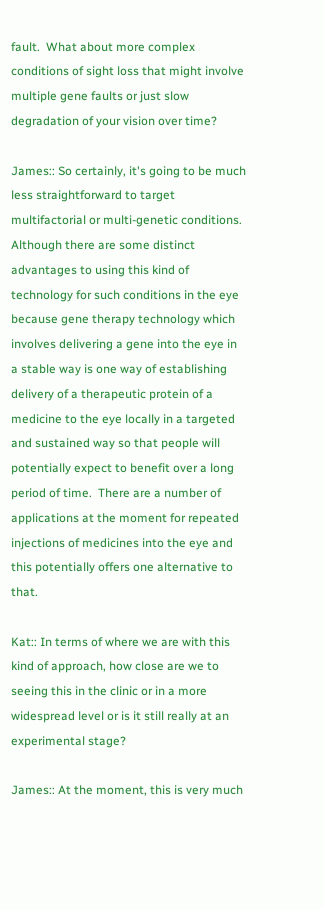fault.  What about more complex conditions of sight loss that might involve multiple gene faults or just slow degradation of your vision over time?

James:: So certainly, it's going to be much less straightforward to target multifactorial or multi-genetic conditions.  Although there are some distinct advantages to using this kind of technology for such conditions in the eye because gene therapy technology which involves delivering a gene into the eye in a stable way is one way of establishing delivery of a therapeutic protein of a medicine to the eye locally in a targeted and sustained way so that people will potentially expect to benefit over a long period of time.  There are a number of applications at the moment for repeated injections of medicines into the eye and this potentially offers one alternative to that.

Kat:: In terms of where we are with this kind of approach, how close are we to seeing this in the clinic or in a more widespread level or is it still really at an experimental stage?

James:: At the moment, this is very much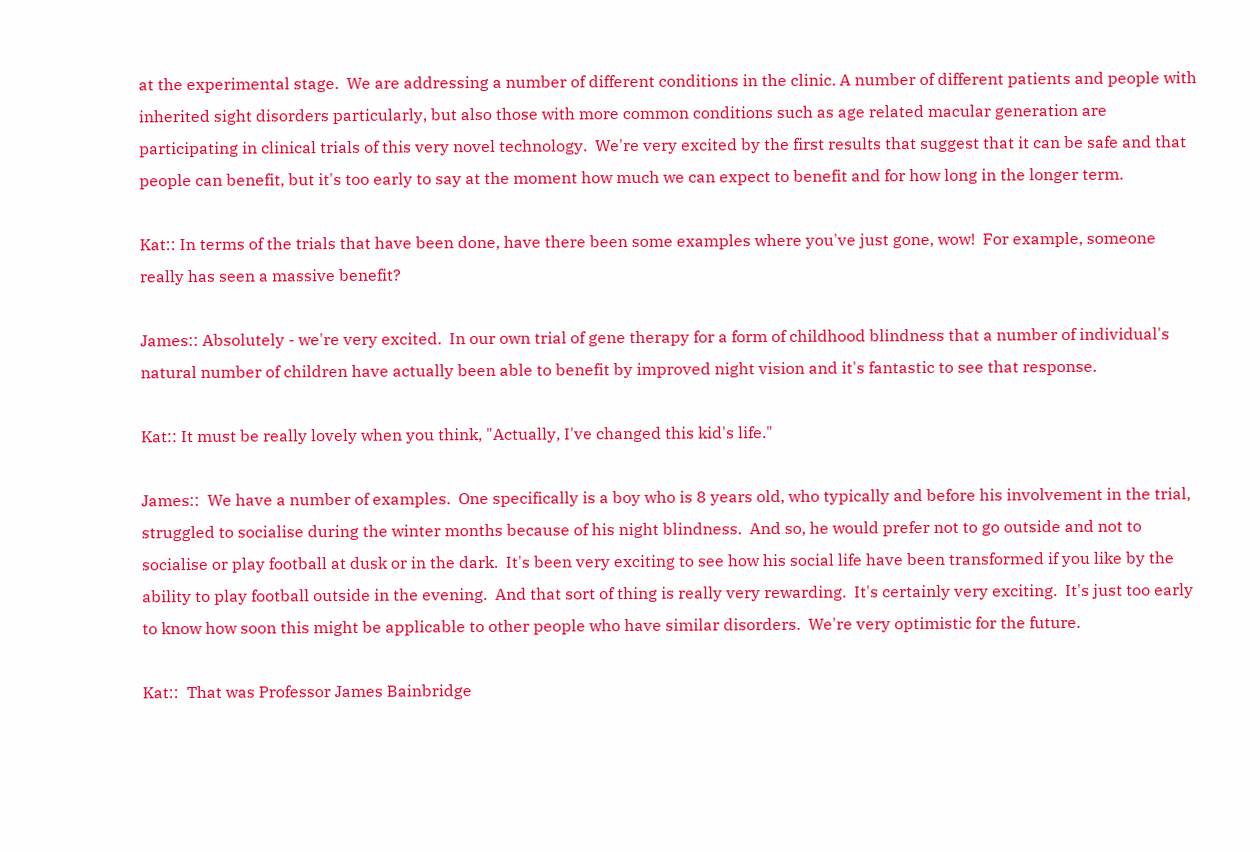at the experimental stage.  We are addressing a number of different conditions in the clinic. A number of different patients and people with inherited sight disorders particularly, but also those with more common conditions such as age related macular generation are participating in clinical trials of this very novel technology.  We're very excited by the first results that suggest that it can be safe and that people can benefit, but it's too early to say at the moment how much we can expect to benefit and for how long in the longer term.

Kat:: In terms of the trials that have been done, have there been some examples where you've just gone, wow!  For example, someone really has seen a massive benefit?

James:: Absolutely - we're very excited.  In our own trial of gene therapy for a form of childhood blindness that a number of individual's natural number of children have actually been able to benefit by improved night vision and it's fantastic to see that response.

Kat:: It must be really lovely when you think, "Actually, I've changed this kid's life."

James::  We have a number of examples.  One specifically is a boy who is 8 years old, who typically and before his involvement in the trial, struggled to socialise during the winter months because of his night blindness.  And so, he would prefer not to go outside and not to socialise or play football at dusk or in the dark.  It's been very exciting to see how his social life have been transformed if you like by the ability to play football outside in the evening.  And that sort of thing is really very rewarding.  It's certainly very exciting.  It's just too early to know how soon this might be applicable to other people who have similar disorders.  We're very optimistic for the future.

Kat::  That was Professor James Bainbridge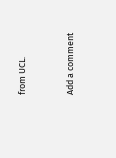from UCL.


Add a comment